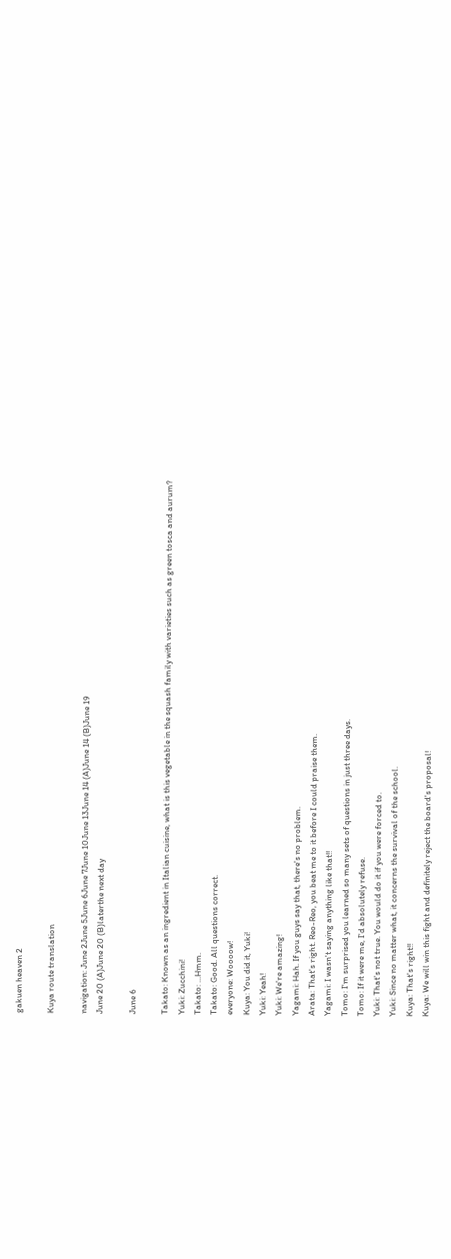gakuen heaven 2

Kuya route translation

navigation: June 2June 5June 6June 7June 10June 13June 14 (A)June 14 (B)June 19
June 20 (A)June 20 (B)laterthe next day

June 6

Takato: Known as an ingredient in Italian cuisine, what is this vegetable in the squash family with varieties such as green tosca and aurum?
Yuki: Zucchini!
Takato: ...Hmm.
Takato: Good. All questions correct.
everyone: Woooow!
Kuya: You did it, Yuki!
Yuki: Yeah!
Yuki: We're amazing!
Yagami: Hah. If you guys say that, there's no problem.
Arata: That's right. Reo-Reo, you beat me to it before I could praise them.
Yagami: I wasn't saying anything like that!!
Tomo: I'm surprised you learned so many sets of questions in just three days.
Tomo: If it were me, I'd absolutely refuse.
Yuki: That's not true. You would do it if you were forced to.
Yuki: Since no matter what, it concerns the survival of the school.
Kuya: That's right!!
Kuya: We will win this fight and definitely reject the board's proposal!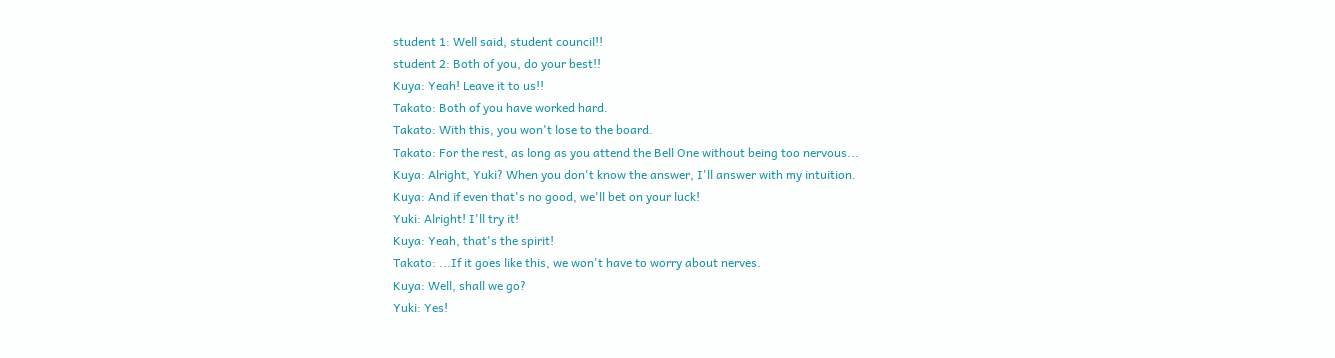student 1: Well said, student council!!
student 2: Both of you, do your best!!
Kuya: Yeah! Leave it to us!!
Takato: Both of you have worked hard.
Takato: With this, you won't lose to the board.
Takato: For the rest, as long as you attend the Bell One without being too nervous...
Kuya: Alright, Yuki? When you don't know the answer, I'll answer with my intuition.
Kuya: And if even that's no good, we'll bet on your luck!
Yuki: Alright! I'll try it!
Kuya: Yeah, that's the spirit!
Takato: ...If it goes like this, we won't have to worry about nerves.
Kuya: Well, shall we go?
Yuki: Yes!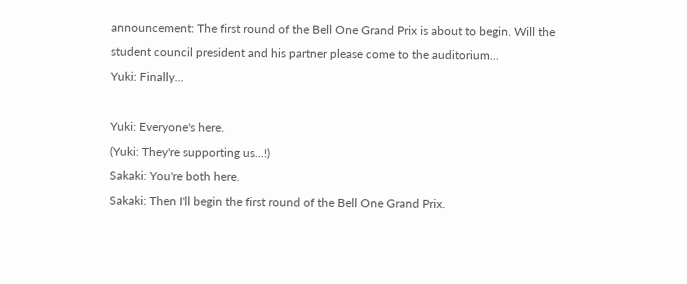announcement: The first round of the Bell One Grand Prix is about to begin. Will the student council president and his partner please come to the auditorium...
Yuki: Finally...

Yuki: Everyone's here.
(Yuki: They're supporting us...!)
Sakaki: You're both here.
Sakaki: Then I'll begin the first round of the Bell One Grand Prix.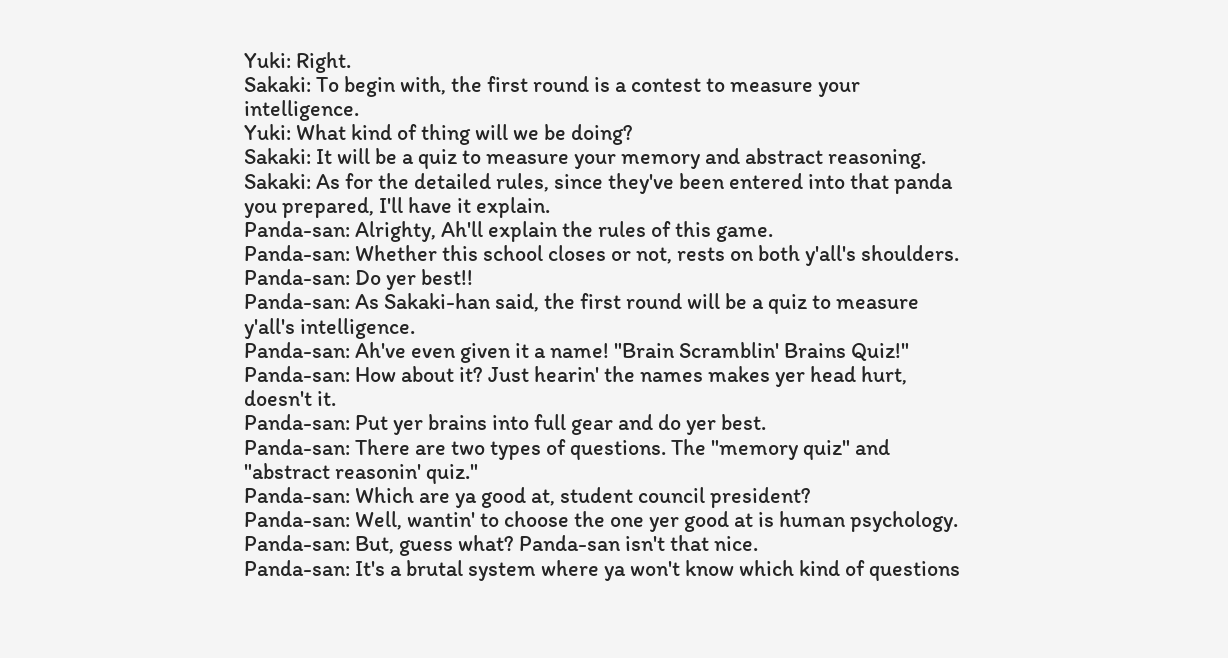Yuki: Right.
Sakaki: To begin with, the first round is a contest to measure your intelligence.
Yuki: What kind of thing will we be doing?
Sakaki: It will be a quiz to measure your memory and abstract reasoning.
Sakaki: As for the detailed rules, since they've been entered into that panda you prepared, I'll have it explain.
Panda-san: Alrighty, Ah'll explain the rules of this game.
Panda-san: Whether this school closes or not, rests on both y'all's shoulders.
Panda-san: Do yer best!!
Panda-san: As Sakaki-han said, the first round will be a quiz to measure y'all's intelligence.
Panda-san: Ah've even given it a name! "Brain Scramblin' Brains Quiz!"
Panda-san: How about it? Just hearin' the names makes yer head hurt, doesn't it.
Panda-san: Put yer brains into full gear and do yer best.
Panda-san: There are two types of questions. The "memory quiz" and "abstract reasonin' quiz."
Panda-san: Which are ya good at, student council president?
Panda-san: Well, wantin' to choose the one yer good at is human psychology.
Panda-san: But, guess what? Panda-san isn't that nice.
Panda-san: It's a brutal system where ya won't know which kind of questions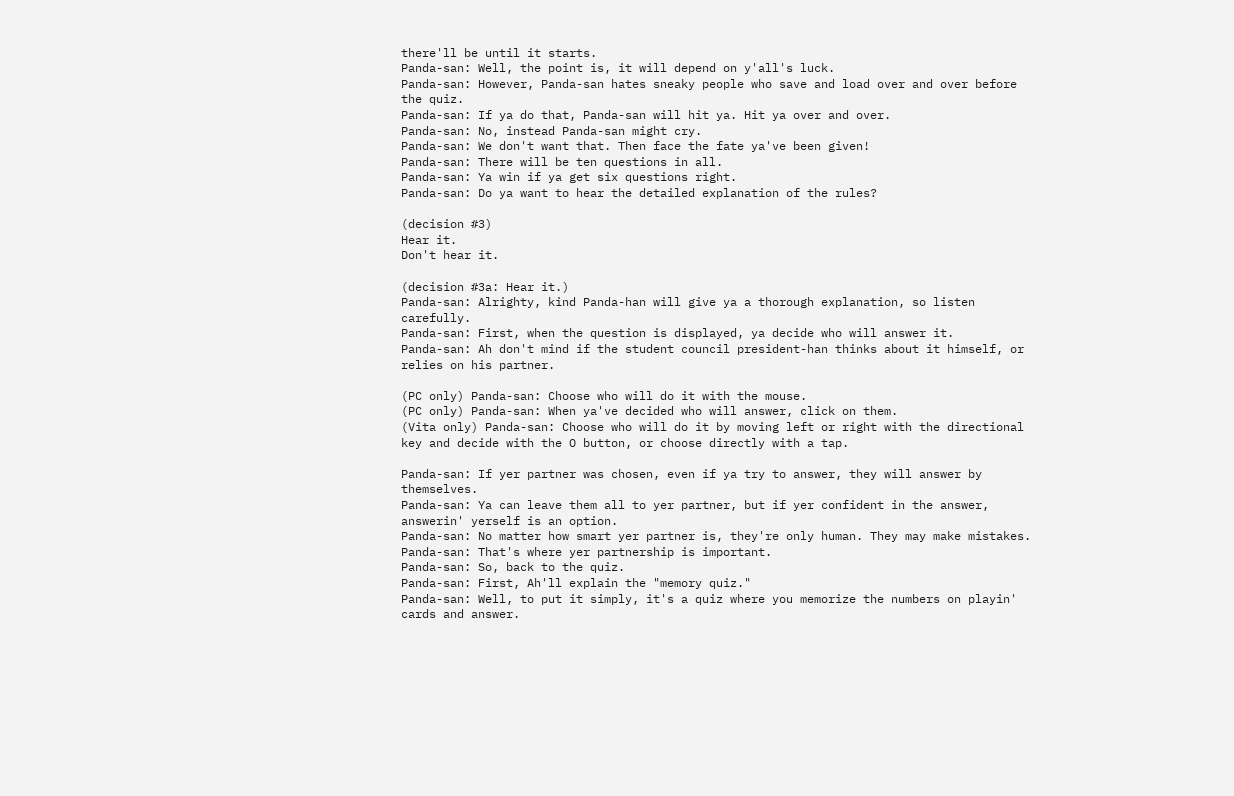there'll be until it starts.
Panda-san: Well, the point is, it will depend on y'all's luck.
Panda-san: However, Panda-san hates sneaky people who save and load over and over before the quiz.
Panda-san: If ya do that, Panda-san will hit ya. Hit ya over and over.
Panda-san: No, instead Panda-san might cry.
Panda-san: We don't want that. Then face the fate ya've been given!
Panda-san: There will be ten questions in all.
Panda-san: Ya win if ya get six questions right.
Panda-san: Do ya want to hear the detailed explanation of the rules?

(decision #3)
Hear it.
Don't hear it.

(decision #3a: Hear it.)
Panda-san: Alrighty, kind Panda-han will give ya a thorough explanation, so listen carefully.
Panda-san: First, when the question is displayed, ya decide who will answer it.
Panda-san: Ah don't mind if the student council president-han thinks about it himself, or relies on his partner.

(PC only) Panda-san: Choose who will do it with the mouse.
(PC only) Panda-san: When ya've decided who will answer, click on them.
(Vita only) Panda-san: Choose who will do it by moving left or right with the directional key and decide with the O button, or choose directly with a tap.

Panda-san: If yer partner was chosen, even if ya try to answer, they will answer by themselves.
Panda-san: Ya can leave them all to yer partner, but if yer confident in the answer, answerin' yerself is an option.
Panda-san: No matter how smart yer partner is, they're only human. They may make mistakes.
Panda-san: That's where yer partnership is important.
Panda-san: So, back to the quiz.
Panda-san: First, Ah'll explain the "memory quiz."
Panda-san: Well, to put it simply, it's a quiz where you memorize the numbers on playin' cards and answer.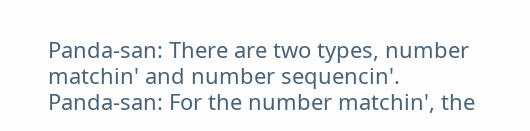Panda-san: There are two types, number matchin' and number sequencin'.
Panda-san: For the number matchin', the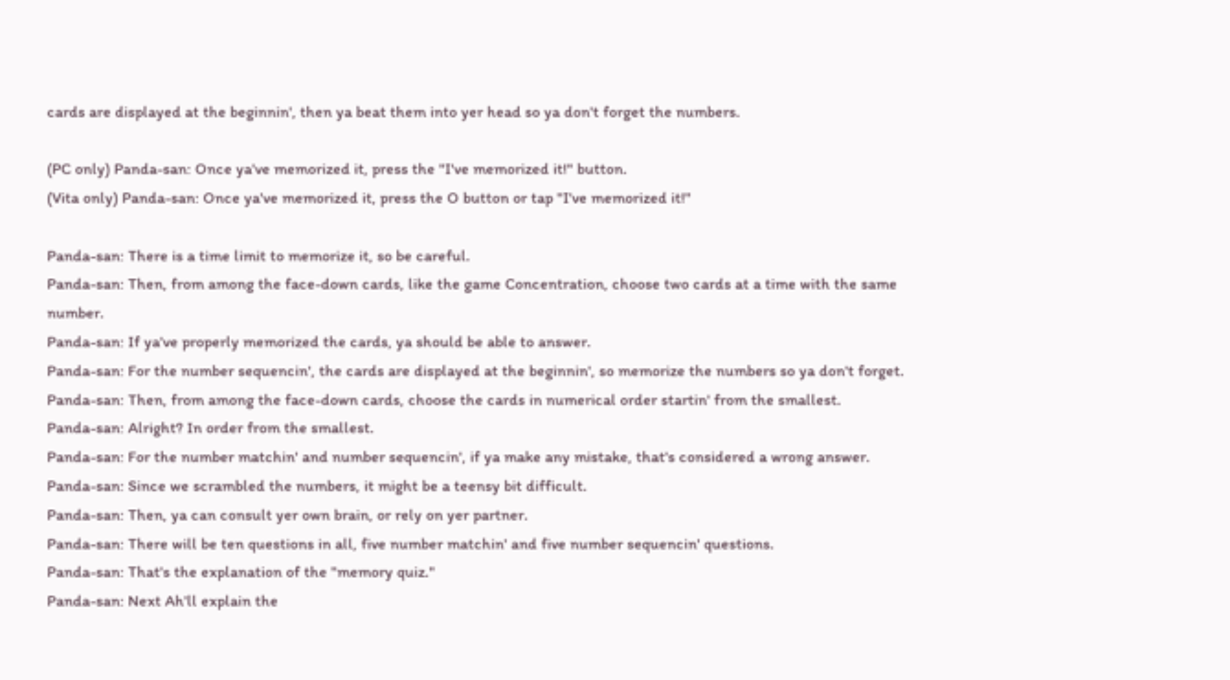cards are displayed at the beginnin', then ya beat them into yer head so ya don't forget the numbers.

(PC only) Panda-san: Once ya've memorized it, press the "I've memorized it!" button.
(Vita only) Panda-san: Once ya've memorized it, press the O button or tap "I've memorized it!"

Panda-san: There is a time limit to memorize it, so be careful.
Panda-san: Then, from among the face-down cards, like the game Concentration, choose two cards at a time with the same number.
Panda-san: If ya've properly memorized the cards, ya should be able to answer.
Panda-san: For the number sequencin', the cards are displayed at the beginnin', so memorize the numbers so ya don't forget.
Panda-san: Then, from among the face-down cards, choose the cards in numerical order startin' from the smallest.
Panda-san: Alright? In order from the smallest.
Panda-san: For the number matchin' and number sequencin', if ya make any mistake, that's considered a wrong answer.
Panda-san: Since we scrambled the numbers, it might be a teensy bit difficult.
Panda-san: Then, ya can consult yer own brain, or rely on yer partner.
Panda-san: There will be ten questions in all, five number matchin' and five number sequencin' questions.
Panda-san: That's the explanation of the "memory quiz."
Panda-san: Next Ah'll explain the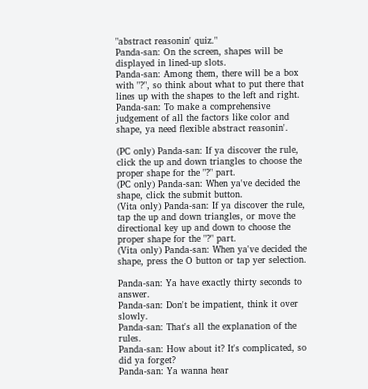"abstract reasonin' quiz."
Panda-san: On the screen, shapes will be displayed in lined-up slots.
Panda-san: Among them, there will be a box with "?", so think about what to put there that lines up with the shapes to the left and right.
Panda-san: To make a comprehensive judgement of all the factors like color and shape, ya need flexible abstract reasonin'.

(PC only) Panda-san: If ya discover the rule, click the up and down triangles to choose the proper shape for the "?" part.
(PC only) Panda-san: When ya've decided the shape, click the submit button.
(Vita only) Panda-san: If ya discover the rule, tap the up and down triangles, or move the directional key up and down to choose the proper shape for the "?" part.
(Vita only) Panda-san: When ya've decided the shape, press the O button or tap yer selection.

Panda-san: Ya have exactly thirty seconds to answer.
Panda-san: Don't be impatient, think it over slowly.
Panda-san: That's all the explanation of the rules.
Panda-san: How about it? It's complicated, so did ya forget?
Panda-san: Ya wanna hear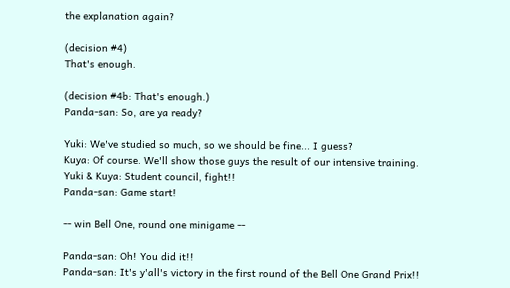the explanation again?

(decision #4)
That's enough.

(decision #4b: That's enough.)
Panda-san: So, are ya ready?

Yuki: We've studied so much, so we should be fine... I guess?
Kuya: Of course. We'll show those guys the result of our intensive training.
Yuki & Kuya: Student council, fight!!
Panda-san: Game start!

-- win Bell One, round one minigame --

Panda-san: Oh! You did it!!
Panda-san: It's y'all's victory in the first round of the Bell One Grand Prix!!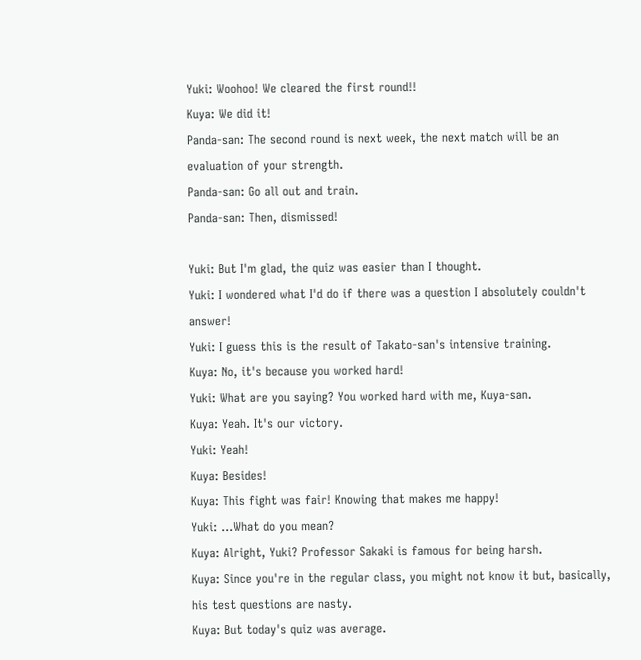Yuki: Woohoo! We cleared the first round!!
Kuya: We did it!
Panda-san: The second round is next week, the next match will be an evaluation of your strength.
Panda-san: Go all out and train.
Panda-san: Then, dismissed!

Yuki: But I'm glad, the quiz was easier than I thought.
Yuki: I wondered what I'd do if there was a question I absolutely couldn't answer!
Yuki: I guess this is the result of Takato-san's intensive training.
Kuya: No, it's because you worked hard!
Yuki: What are you saying? You worked hard with me, Kuya-san.
Kuya: Yeah. It's our victory.
Yuki: Yeah!
Kuya: Besides!
Kuya: This fight was fair! Knowing that makes me happy!
Yuki: ...What do you mean?
Kuya: Alright, Yuki? Professor Sakaki is famous for being harsh.
Kuya: Since you're in the regular class, you might not know it but, basically, his test questions are nasty.
Kuya: But today's quiz was average.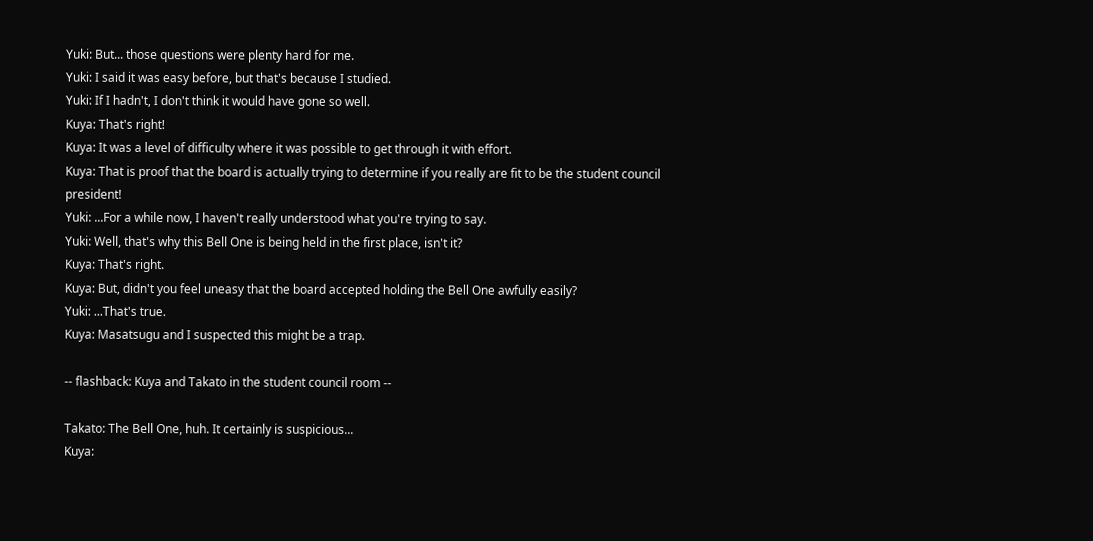Yuki: But... those questions were plenty hard for me.
Yuki: I said it was easy before, but that's because I studied.
Yuki: If I hadn't, I don't think it would have gone so well.
Kuya: That's right!
Kuya: It was a level of difficulty where it was possible to get through it with effort.
Kuya: That is proof that the board is actually trying to determine if you really are fit to be the student council president!
Yuki: ...For a while now, I haven't really understood what you're trying to say.
Yuki: Well, that's why this Bell One is being held in the first place, isn't it?
Kuya: That's right.
Kuya: But, didn't you feel uneasy that the board accepted holding the Bell One awfully easily?
Yuki: ...That's true.
Kuya: Masatsugu and I suspected this might be a trap.

-- flashback: Kuya and Takato in the student council room --

Takato: The Bell One, huh. It certainly is suspicious...
Kuya: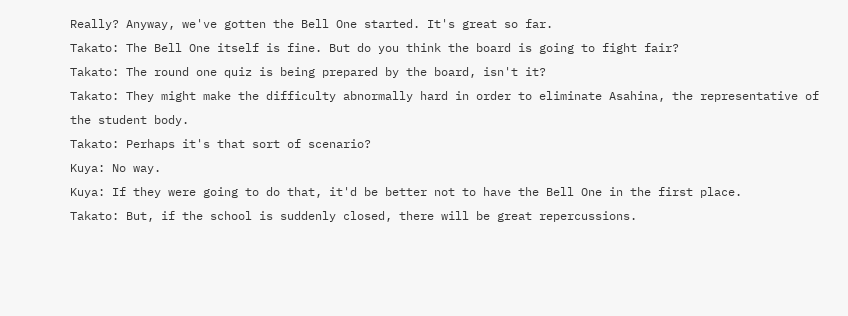Really? Anyway, we've gotten the Bell One started. It's great so far.
Takato: The Bell One itself is fine. But do you think the board is going to fight fair?
Takato: The round one quiz is being prepared by the board, isn't it?
Takato: They might make the difficulty abnormally hard in order to eliminate Asahina, the representative of the student body.
Takato: Perhaps it's that sort of scenario?
Kuya: No way.
Kuya: If they were going to do that, it'd be better not to have the Bell One in the first place.
Takato: But, if the school is suddenly closed, there will be great repercussions.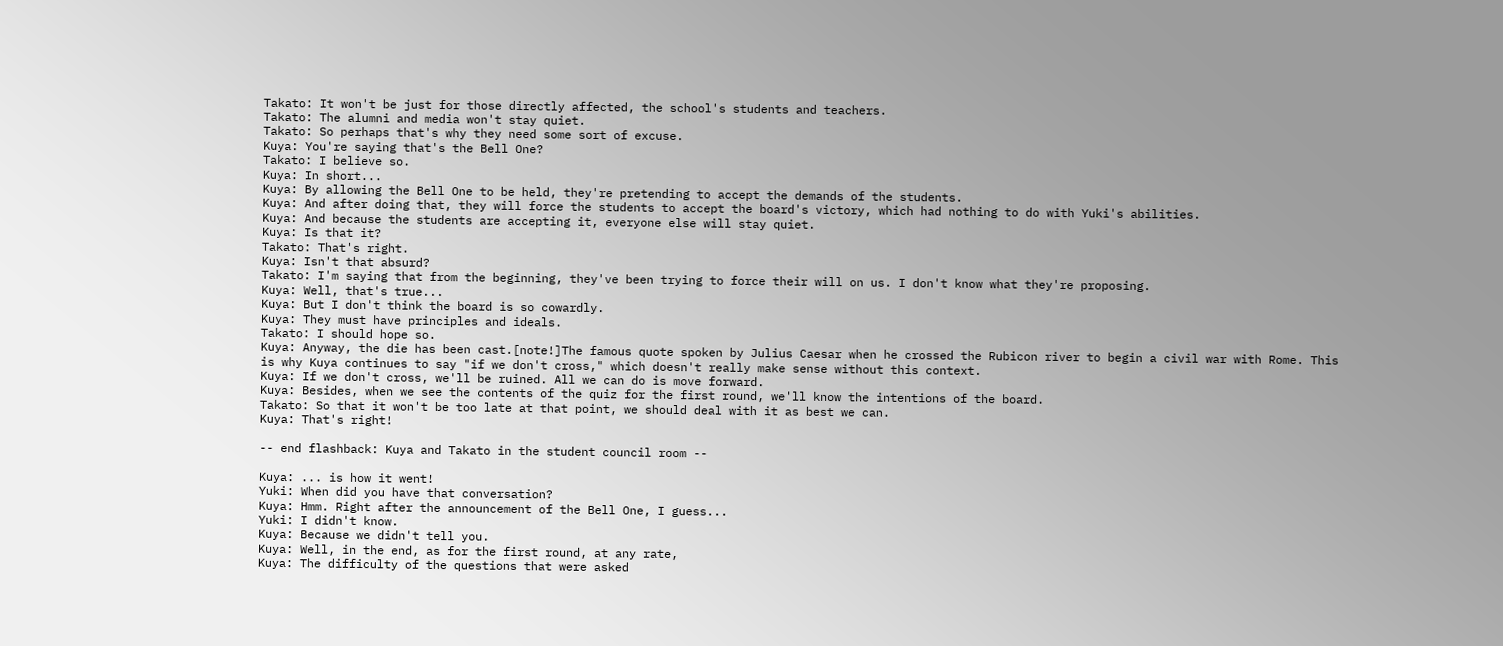Takato: It won't be just for those directly affected, the school's students and teachers.
Takato: The alumni and media won't stay quiet.
Takato: So perhaps that's why they need some sort of excuse.
Kuya: You're saying that's the Bell One?
Takato: I believe so.
Kuya: In short...
Kuya: By allowing the Bell One to be held, they're pretending to accept the demands of the students.
Kuya: And after doing that, they will force the students to accept the board's victory, which had nothing to do with Yuki's abilities.
Kuya: And because the students are accepting it, everyone else will stay quiet.
Kuya: Is that it?
Takato: That's right.
Kuya: Isn't that absurd?
Takato: I'm saying that from the beginning, they've been trying to force their will on us. I don't know what they're proposing.
Kuya: Well, that's true...
Kuya: But I don't think the board is so cowardly.
Kuya: They must have principles and ideals.
Takato: I should hope so.
Kuya: Anyway, the die has been cast.[note!]The famous quote spoken by Julius Caesar when he crossed the Rubicon river to begin a civil war with Rome. This is why Kuya continues to say "if we don't cross," which doesn't really make sense without this context.
Kuya: If we don't cross, we'll be ruined. All we can do is move forward.
Kuya: Besides, when we see the contents of the quiz for the first round, we'll know the intentions of the board.
Takato: So that it won't be too late at that point, we should deal with it as best we can.
Kuya: That's right!

-- end flashback: Kuya and Takato in the student council room --

Kuya: ... is how it went!
Yuki: When did you have that conversation?
Kuya: Hmm. Right after the announcement of the Bell One, I guess...
Yuki: I didn't know.
Kuya: Because we didn't tell you.
Kuya: Well, in the end, as for the first round, at any rate,
Kuya: The difficulty of the questions that were asked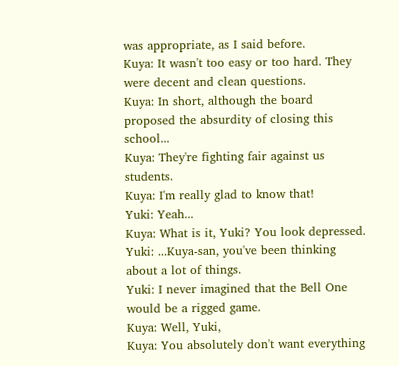was appropriate, as I said before.
Kuya: It wasn't too easy or too hard. They were decent and clean questions.
Kuya: In short, although the board proposed the absurdity of closing this school...
Kuya: They're fighting fair against us students.
Kuya: I'm really glad to know that!
Yuki: Yeah...
Kuya: What is it, Yuki? You look depressed.
Yuki: ...Kuya-san, you've been thinking about a lot of things.
Yuki: I never imagined that the Bell One would be a rigged game.
Kuya: Well, Yuki,
Kuya: You absolutely don't want everything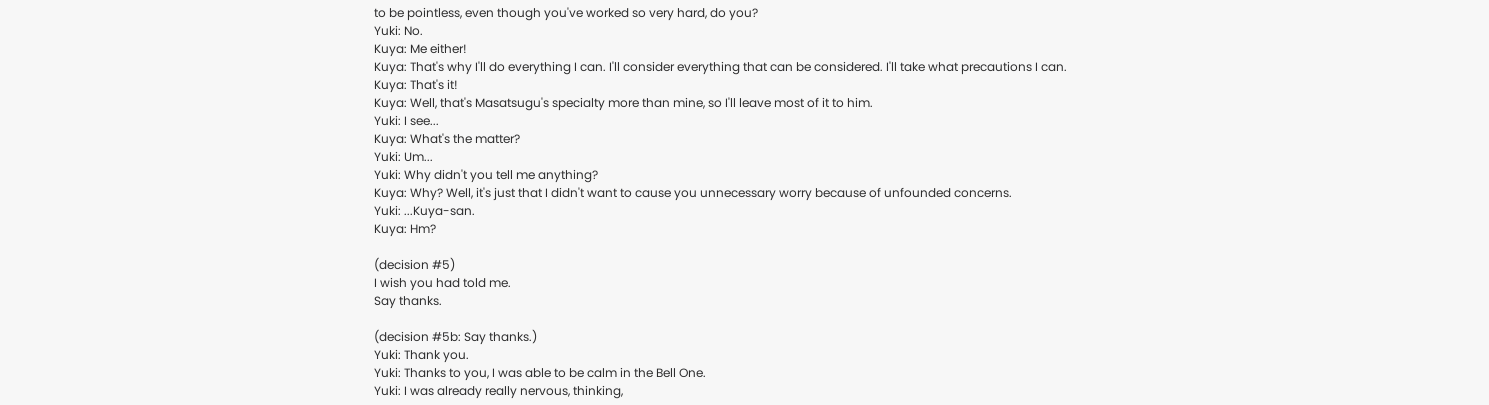to be pointless, even though you've worked so very hard, do you?
Yuki: No.
Kuya: Me either!
Kuya: That's why I'll do everything I can. I'll consider everything that can be considered. I'll take what precautions I can.
Kuya: That's it!
Kuya: Well, that's Masatsugu's specialty more than mine, so I'll leave most of it to him.
Yuki: I see...
Kuya: What's the matter?
Yuki: Um...
Yuki: Why didn't you tell me anything?
Kuya: Why? Well, it's just that I didn't want to cause you unnecessary worry because of unfounded concerns.
Yuki: ...Kuya-san.
Kuya: Hm?

(decision #5)
I wish you had told me.
Say thanks.

(decision #5b: Say thanks.)
Yuki: Thank you.
Yuki: Thanks to you, I was able to be calm in the Bell One.
Yuki: I was already really nervous, thinking,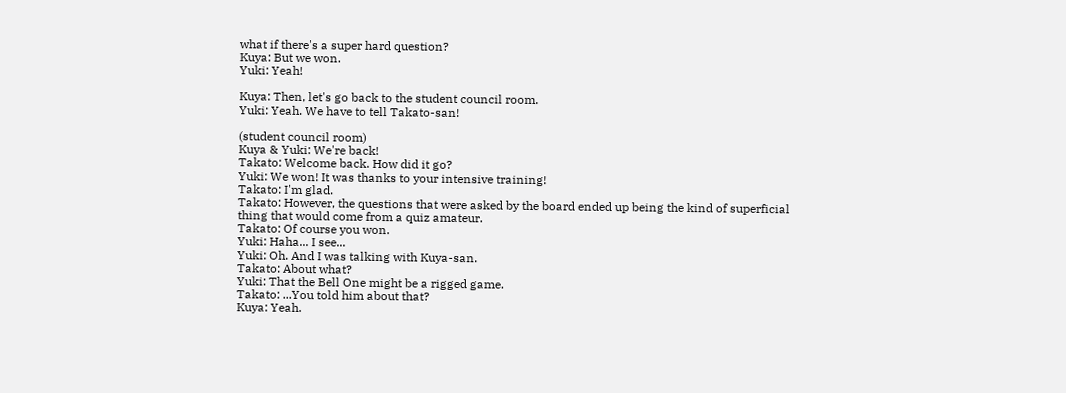what if there's a super hard question?
Kuya: But we won.
Yuki: Yeah!

Kuya: Then, let's go back to the student council room.
Yuki: Yeah. We have to tell Takato-san!

(student council room)
Kuya & Yuki: We're back!
Takato: Welcome back. How did it go?
Yuki: We won! It was thanks to your intensive training!
Takato: I'm glad.
Takato: However, the questions that were asked by the board ended up being the kind of superficial thing that would come from a quiz amateur.
Takato: Of course you won.
Yuki: Haha... I see...
Yuki: Oh. And I was talking with Kuya-san.
Takato: About what?
Yuki: That the Bell One might be a rigged game.
Takato: ...You told him about that?
Kuya: Yeah.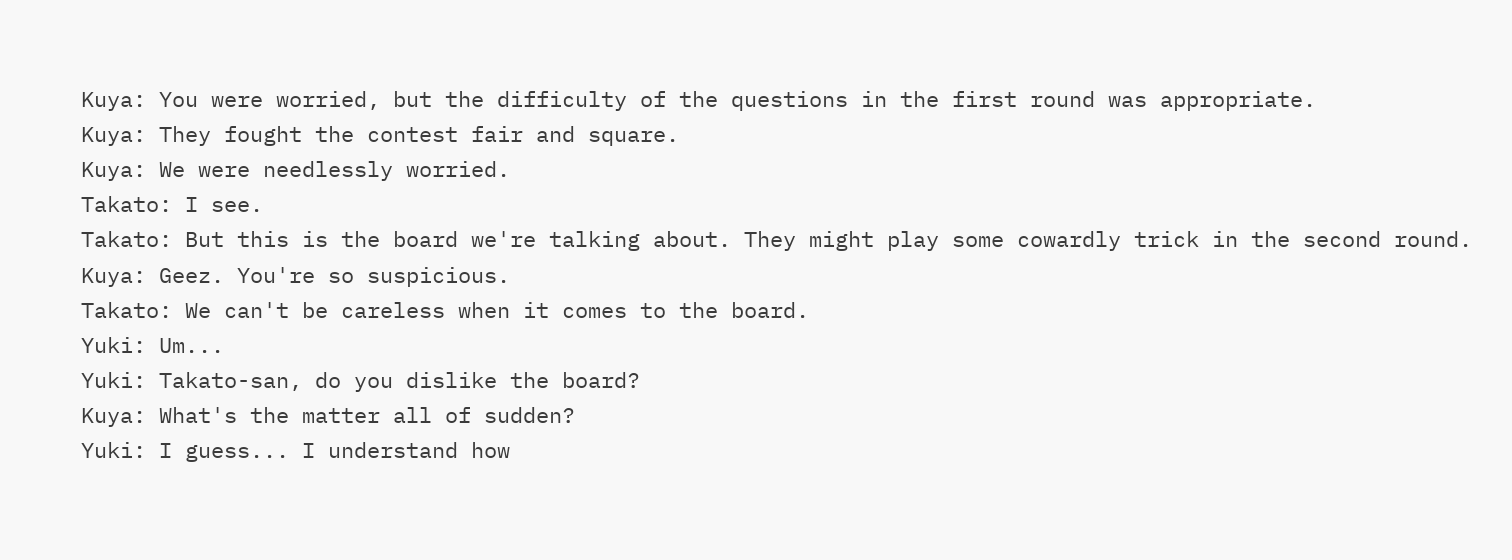Kuya: You were worried, but the difficulty of the questions in the first round was appropriate.
Kuya: They fought the contest fair and square.
Kuya: We were needlessly worried.
Takato: I see.
Takato: But this is the board we're talking about. They might play some cowardly trick in the second round.
Kuya: Geez. You're so suspicious.
Takato: We can't be careless when it comes to the board.
Yuki: Um...
Yuki: Takato-san, do you dislike the board?
Kuya: What's the matter all of sudden?
Yuki: I guess... I understand how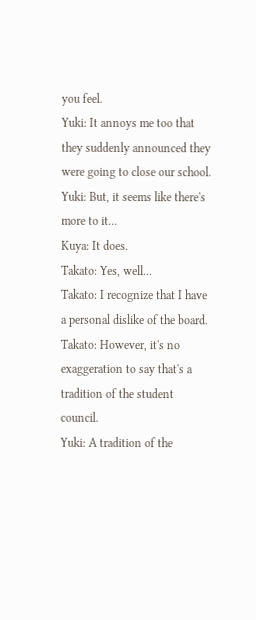you feel.
Yuki: It annoys me too that they suddenly announced they were going to close our school.
Yuki: But, it seems like there's more to it...
Kuya: It does.
Takato: Yes, well...
Takato: I recognize that I have a personal dislike of the board.
Takato: However, it's no exaggeration to say that's a tradition of the student council.
Yuki: A tradition of the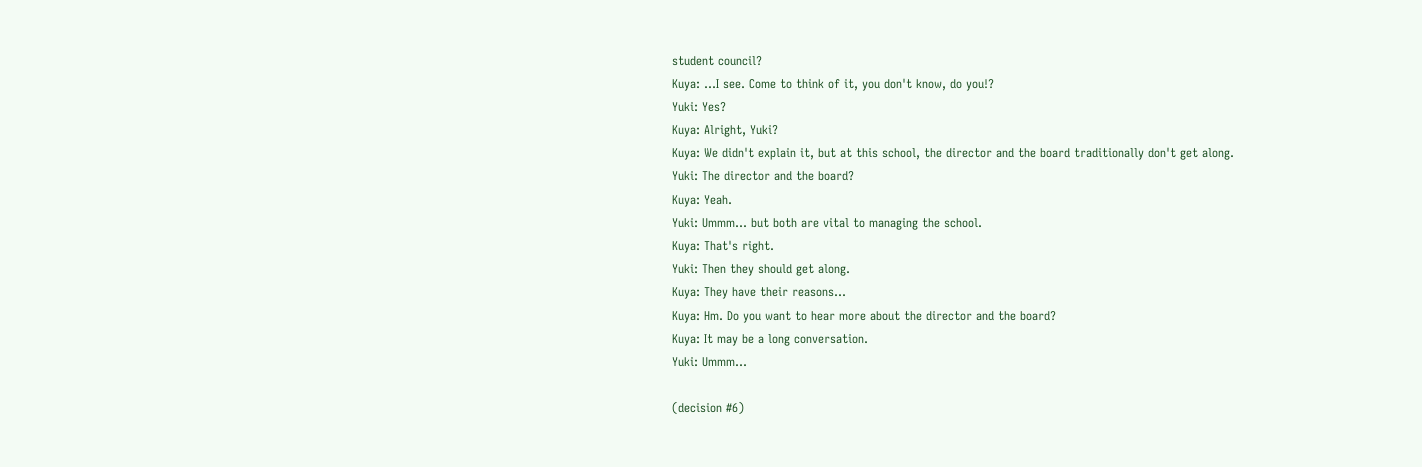student council?
Kuya: ...I see. Come to think of it, you don't know, do you!?
Yuki: Yes?
Kuya: Alright, Yuki?
Kuya: We didn't explain it, but at this school, the director and the board traditionally don't get along.
Yuki: The director and the board?
Kuya: Yeah.
Yuki: Ummm... but both are vital to managing the school.
Kuya: That's right.
Yuki: Then they should get along.
Kuya: They have their reasons...
Kuya: Hm. Do you want to hear more about the director and the board?
Kuya: It may be a long conversation.
Yuki: Ummm...

(decision #6)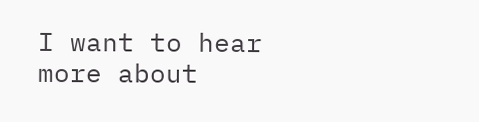I want to hear more about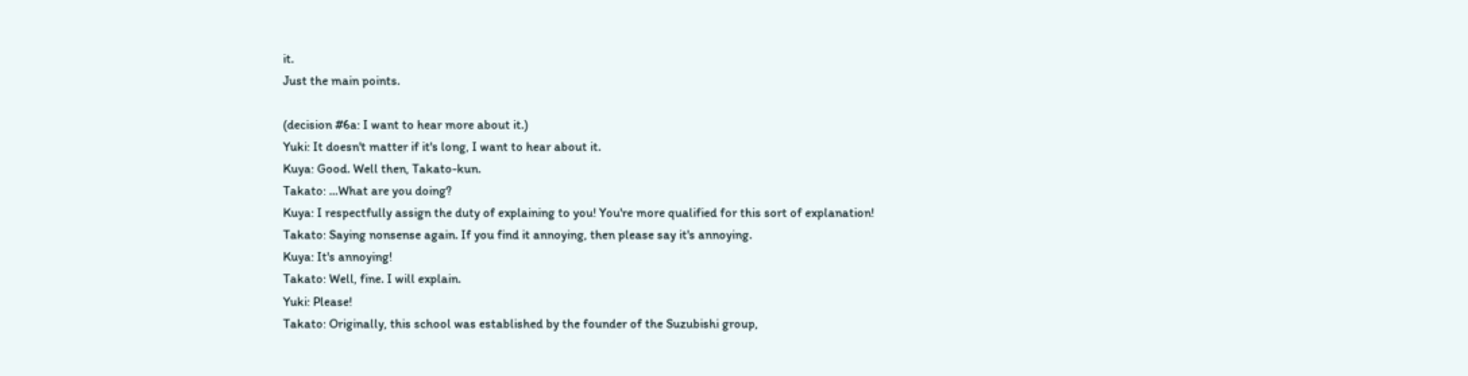it.
Just the main points.

(decision #6a: I want to hear more about it.)
Yuki: It doesn't matter if it's long, I want to hear about it.
Kuya: Good. Well then, Takato-kun.
Takato: ...What are you doing?
Kuya: I respectfully assign the duty of explaining to you! You're more qualified for this sort of explanation!
Takato: Saying nonsense again. If you find it annoying, then please say it's annoying.
Kuya: It's annoying!
Takato: Well, fine. I will explain.
Yuki: Please!
Takato: Originally, this school was established by the founder of the Suzubishi group,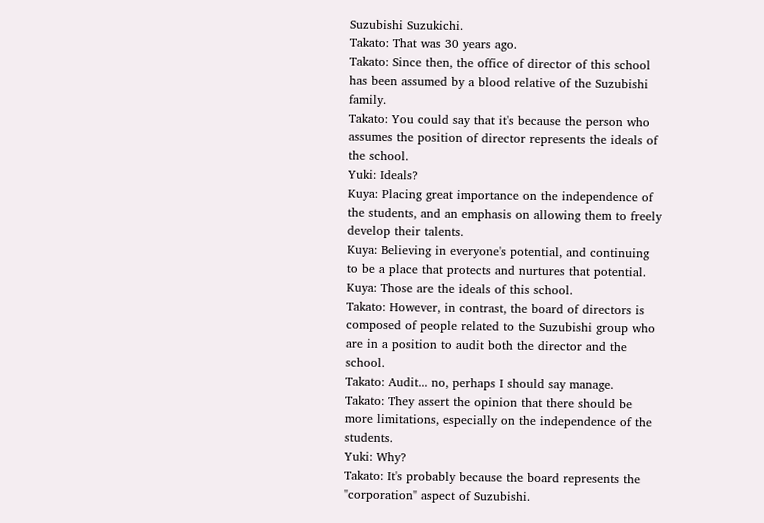Suzubishi Suzukichi.
Takato: That was 30 years ago.
Takato: Since then, the office of director of this school has been assumed by a blood relative of the Suzubishi family.
Takato: You could say that it's because the person who assumes the position of director represents the ideals of the school.
Yuki: Ideals?
Kuya: Placing great importance on the independence of the students, and an emphasis on allowing them to freely develop their talents.
Kuya: Believing in everyone's potential, and continuing to be a place that protects and nurtures that potential.
Kuya: Those are the ideals of this school.
Takato: However, in contrast, the board of directors is composed of people related to the Suzubishi group who are in a position to audit both the director and the school.
Takato: Audit... no, perhaps I should say manage.
Takato: They assert the opinion that there should be more limitations, especially on the independence of the students.
Yuki: Why?
Takato: It's probably because the board represents the "corporation" aspect of Suzubishi.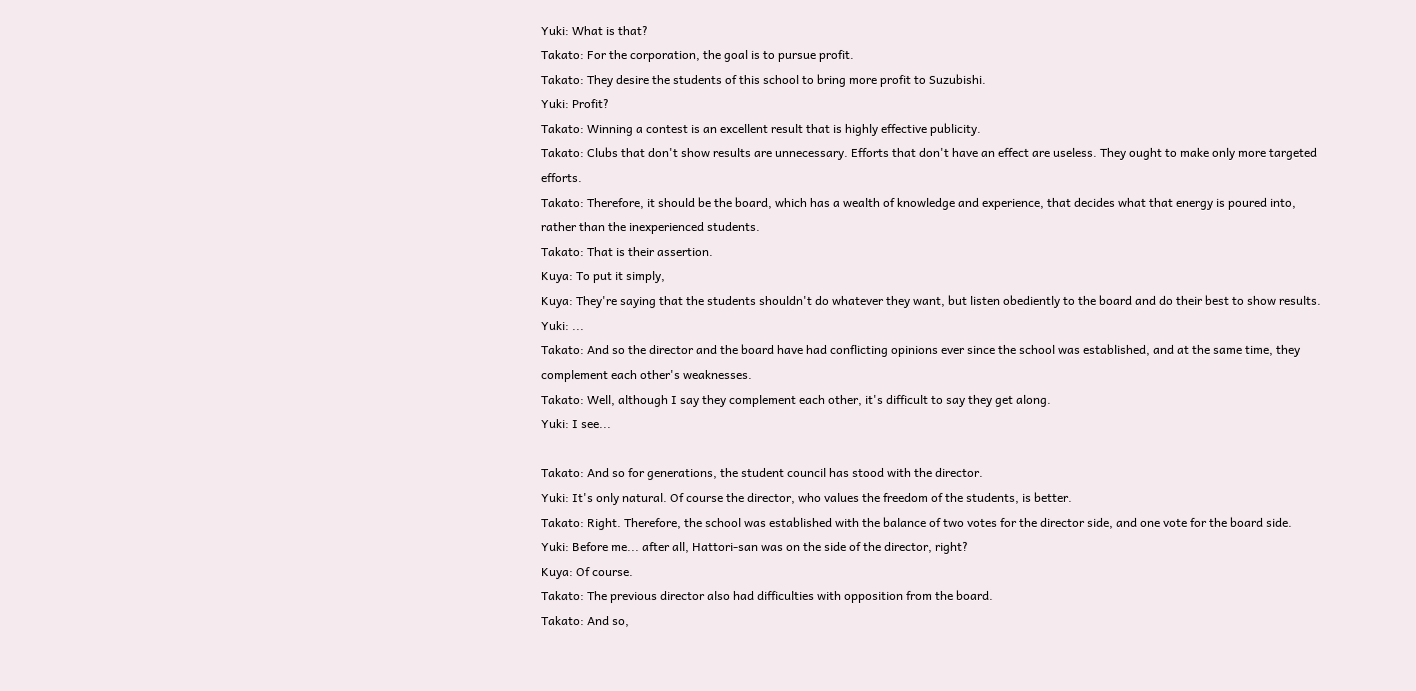Yuki: What is that?
Takato: For the corporation, the goal is to pursue profit.
Takato: They desire the students of this school to bring more profit to Suzubishi.
Yuki: Profit?
Takato: Winning a contest is an excellent result that is highly effective publicity.
Takato: Clubs that don't show results are unnecessary. Efforts that don't have an effect are useless. They ought to make only more targeted efforts.
Takato: Therefore, it should be the board, which has a wealth of knowledge and experience, that decides what that energy is poured into, rather than the inexperienced students.
Takato: That is their assertion.
Kuya: To put it simply,
Kuya: They're saying that the students shouldn't do whatever they want, but listen obediently to the board and do their best to show results.
Yuki: ...
Takato: And so the director and the board have had conflicting opinions ever since the school was established, and at the same time, they complement each other's weaknesses.
Takato: Well, although I say they complement each other, it's difficult to say they get along.
Yuki: I see...

Takato: And so for generations, the student council has stood with the director.
Yuki: It's only natural. Of course the director, who values the freedom of the students, is better.
Takato: Right. Therefore, the school was established with the balance of two votes for the director side, and one vote for the board side.
Yuki: Before me... after all, Hattori-san was on the side of the director, right?
Kuya: Of course.
Takato: The previous director also had difficulties with opposition from the board.
Takato: And so,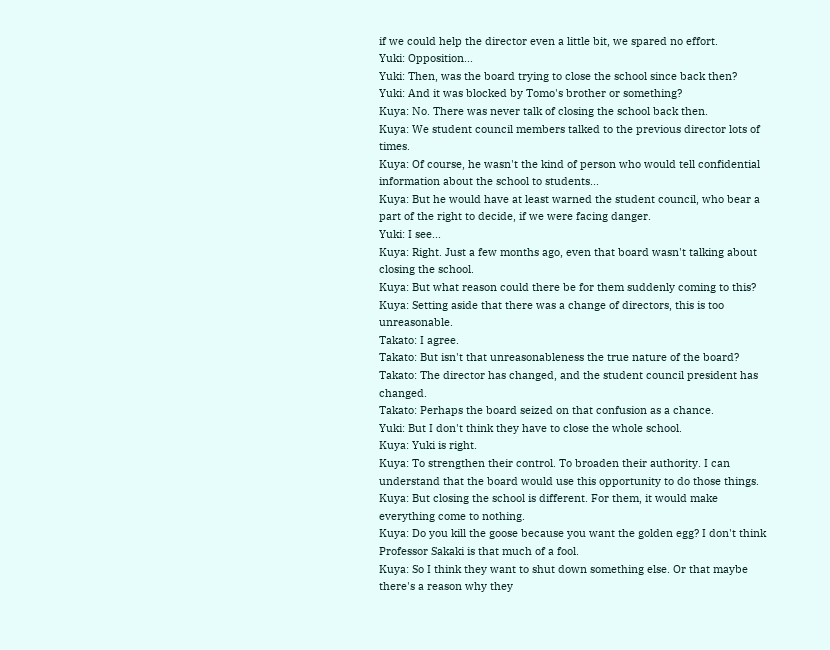if we could help the director even a little bit, we spared no effort.
Yuki: Opposition...
Yuki: Then, was the board trying to close the school since back then?
Yuki: And it was blocked by Tomo's brother or something?
Kuya: No. There was never talk of closing the school back then.
Kuya: We student council members talked to the previous director lots of times.
Kuya: Of course, he wasn't the kind of person who would tell confidential information about the school to students...
Kuya: But he would have at least warned the student council, who bear a part of the right to decide, if we were facing danger.
Yuki: I see...
Kuya: Right. Just a few months ago, even that board wasn't talking about closing the school.
Kuya: But what reason could there be for them suddenly coming to this?
Kuya: Setting aside that there was a change of directors, this is too unreasonable.
Takato: I agree.
Takato: But isn't that unreasonableness the true nature of the board?
Takato: The director has changed, and the student council president has changed.
Takato: Perhaps the board seized on that confusion as a chance.
Yuki: But I don't think they have to close the whole school.
Kuya: Yuki is right.
Kuya: To strengthen their control. To broaden their authority. I can understand that the board would use this opportunity to do those things.
Kuya: But closing the school is different. For them, it would make everything come to nothing.
Kuya: Do you kill the goose because you want the golden egg? I don't think Professor Sakaki is that much of a fool.
Kuya: So I think they want to shut down something else. Or that maybe there's a reason why they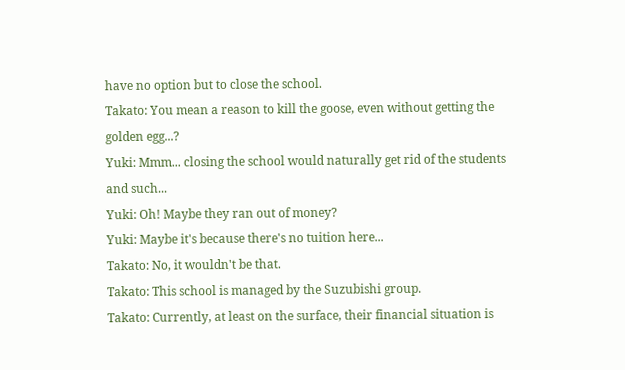have no option but to close the school.
Takato: You mean a reason to kill the goose, even without getting the golden egg...?
Yuki: Mmm... closing the school would naturally get rid of the students and such...
Yuki: Oh! Maybe they ran out of money?
Yuki: Maybe it's because there's no tuition here...
Takato: No, it wouldn't be that.
Takato: This school is managed by the Suzubishi group.
Takato: Currently, at least on the surface, their financial situation is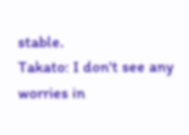stable.
Takato: I don't see any worries in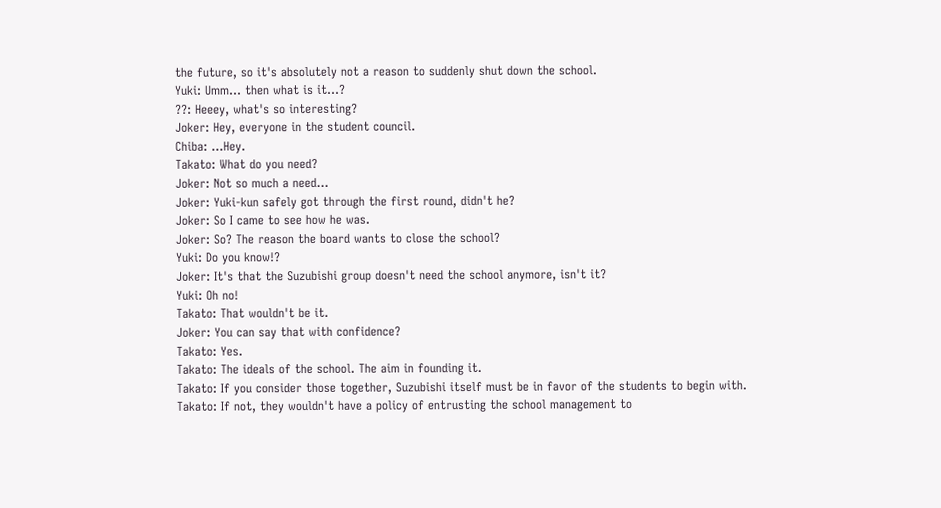the future, so it's absolutely not a reason to suddenly shut down the school.
Yuki: Umm... then what is it...?
??: Heeey, what's so interesting?
Joker: Hey, everyone in the student council.
Chiba: ...Hey.
Takato: What do you need?
Joker: Not so much a need...
Joker: Yuki-kun safely got through the first round, didn't he?
Joker: So I came to see how he was.
Joker: So? The reason the board wants to close the school?
Yuki: Do you know!?
Joker: It's that the Suzubishi group doesn't need the school anymore, isn't it?
Yuki: Oh no!
Takato: That wouldn't be it.
Joker: You can say that with confidence?
Takato: Yes.
Takato: The ideals of the school. The aim in founding it.
Takato: If you consider those together, Suzubishi itself must be in favor of the students to begin with.
Takato: If not, they wouldn't have a policy of entrusting the school management to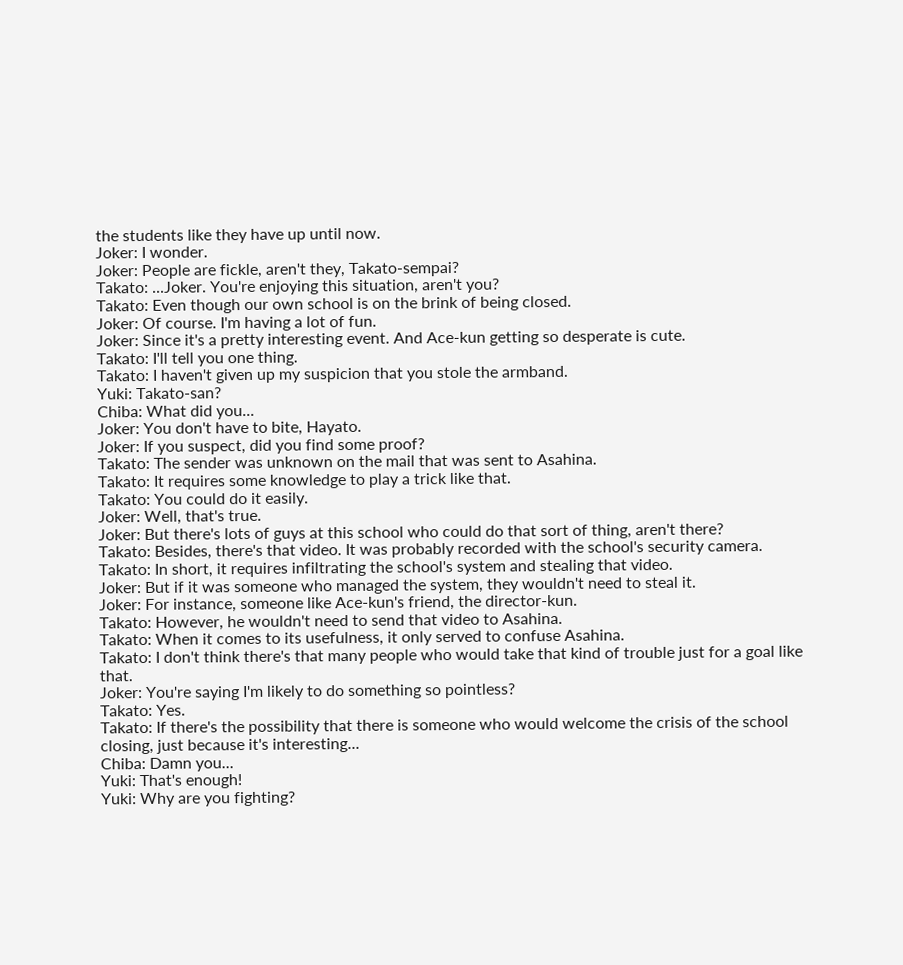the students like they have up until now.
Joker: I wonder.
Joker: People are fickle, aren't they, Takato-sempai?
Takato: ...Joker. You're enjoying this situation, aren't you?
Takato: Even though our own school is on the brink of being closed.
Joker: Of course. I'm having a lot of fun.
Joker: Since it's a pretty interesting event. And Ace-kun getting so desperate is cute.
Takato: I'll tell you one thing.
Takato: I haven't given up my suspicion that you stole the armband.
Yuki: Takato-san?
Chiba: What did you...
Joker: You don't have to bite, Hayato.
Joker: If you suspect, did you find some proof?
Takato: The sender was unknown on the mail that was sent to Asahina.
Takato: It requires some knowledge to play a trick like that.
Takato: You could do it easily.
Joker: Well, that's true.
Joker: But there's lots of guys at this school who could do that sort of thing, aren't there?
Takato: Besides, there's that video. It was probably recorded with the school's security camera.
Takato: In short, it requires infiltrating the school's system and stealing that video.
Joker: But if it was someone who managed the system, they wouldn't need to steal it.
Joker: For instance, someone like Ace-kun's friend, the director-kun.
Takato: However, he wouldn't need to send that video to Asahina.
Takato: When it comes to its usefulness, it only served to confuse Asahina.
Takato: I don't think there's that many people who would take that kind of trouble just for a goal like that.
Joker: You're saying I'm likely to do something so pointless?
Takato: Yes.
Takato: If there's the possibility that there is someone who would welcome the crisis of the school closing, just because it's interesting...
Chiba: Damn you...
Yuki: That's enough!
Yuki: Why are you fighting?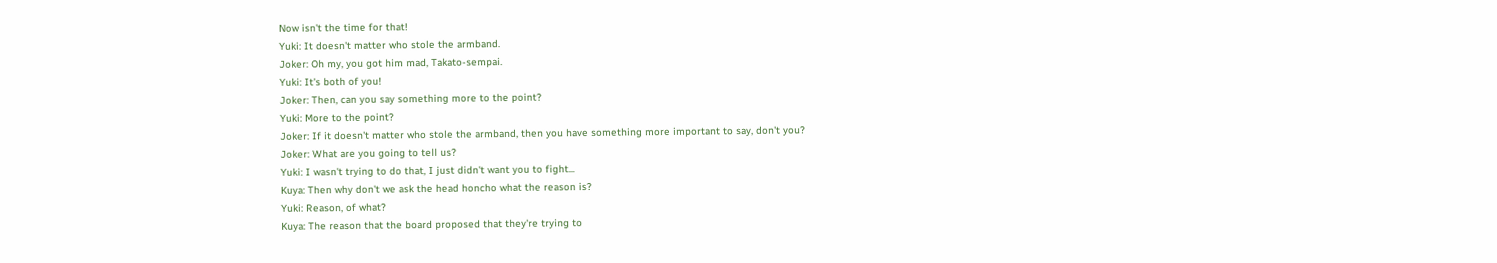Now isn't the time for that!
Yuki: It doesn't matter who stole the armband.
Joker: Oh my, you got him mad, Takato-sempai.
Yuki: It's both of you!
Joker: Then, can you say something more to the point?
Yuki: More to the point?
Joker: If it doesn't matter who stole the armband, then you have something more important to say, don't you?
Joker: What are you going to tell us?
Yuki: I wasn't trying to do that, I just didn't want you to fight...
Kuya: Then why don't we ask the head honcho what the reason is?
Yuki: Reason, of what?
Kuya: The reason that the board proposed that they're trying to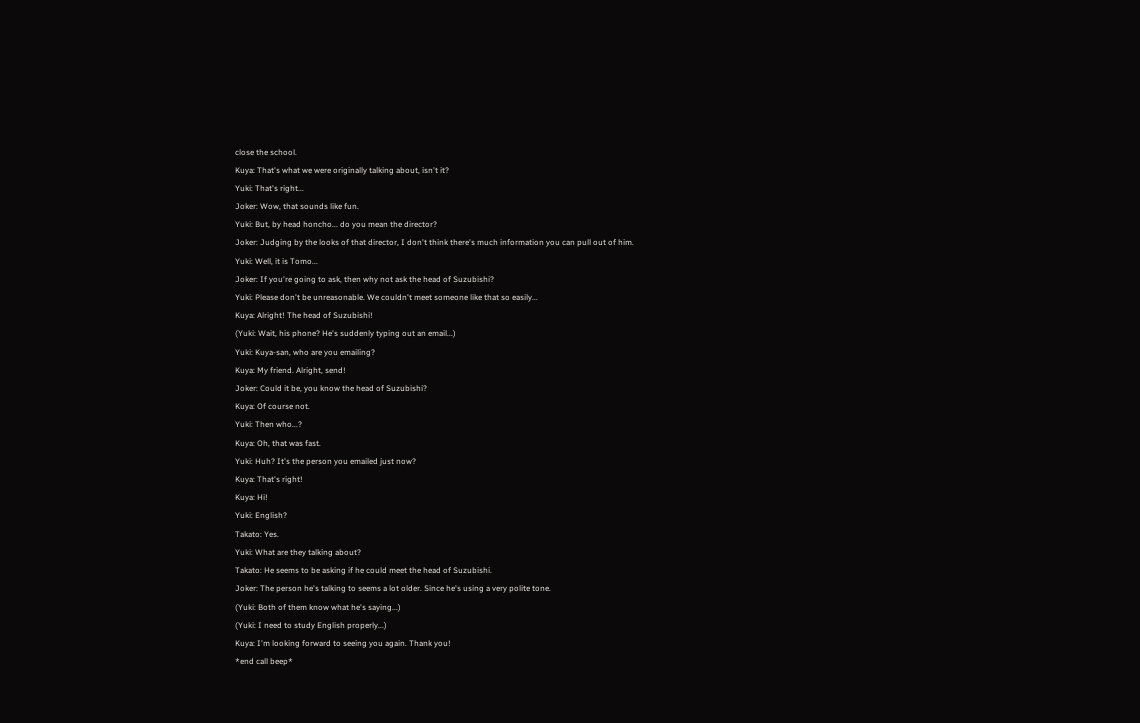close the school.
Kuya: That's what we were originally talking about, isn't it?
Yuki: That's right...
Joker: Wow, that sounds like fun.
Yuki: But, by head honcho... do you mean the director?
Joker: Judging by the looks of that director, I don't think there's much information you can pull out of him.
Yuki: Well, it is Tomo...
Joker: If you're going to ask, then why not ask the head of Suzubishi?
Yuki: Please don't be unreasonable. We couldn't meet someone like that so easily...
Kuya: Alright! The head of Suzubishi!
(Yuki: Wait, his phone? He's suddenly typing out an email...)
Yuki: Kuya-san, who are you emailing?
Kuya: My friend. Alright, send!
Joker: Could it be, you know the head of Suzubishi?
Kuya: Of course not.
Yuki: Then who...?
Kuya: Oh, that was fast.
Yuki: Huh? It's the person you emailed just now?
Kuya: That's right!
Kuya: Hi!
Yuki: English?
Takato: Yes.
Yuki: What are they talking about?
Takato: He seems to be asking if he could meet the head of Suzubishi.
Joker: The person he's talking to seems a lot older. Since he's using a very polite tone.
(Yuki: Both of them know what he's saying...)
(Yuki: I need to study English properly...)
Kuya: I'm looking forward to seeing you again. Thank you!
*end call beep*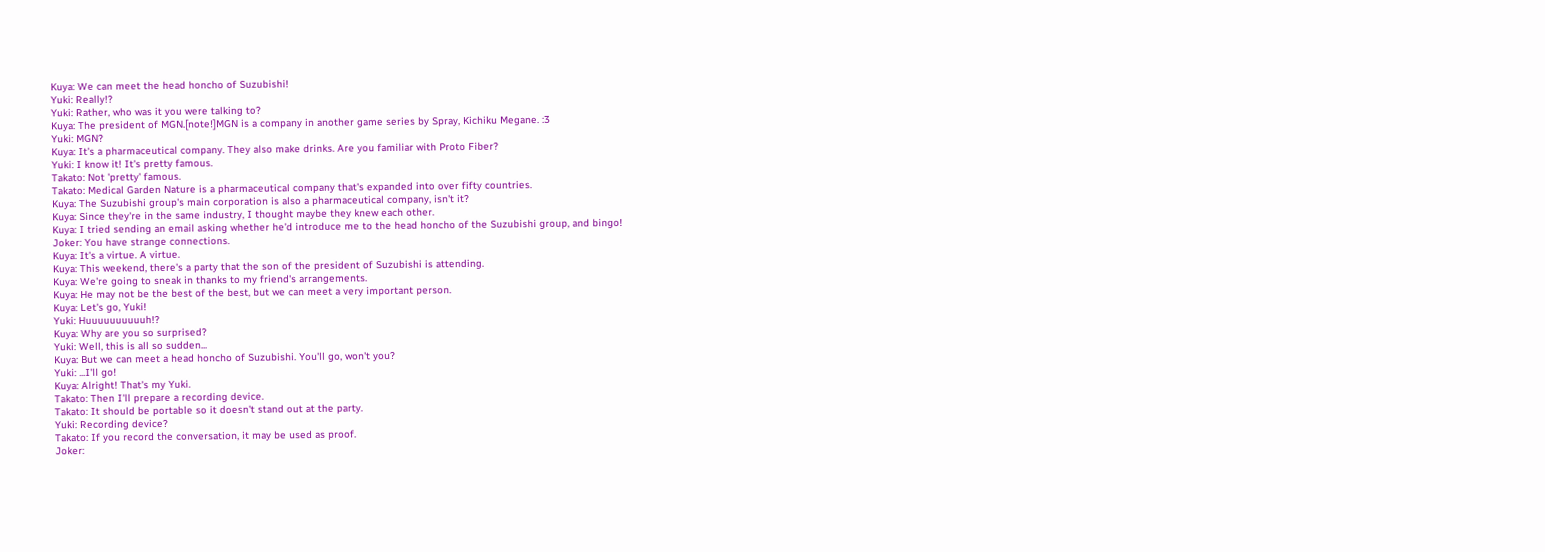Kuya: We can meet the head honcho of Suzubishi!
Yuki: Really!?
Yuki: Rather, who was it you were talking to?
Kuya: The president of MGN.[note!]MGN is a company in another game series by Spray, Kichiku Megane. :3
Yuki: MGN?
Kuya: It's a pharmaceutical company. They also make drinks. Are you familiar with Proto Fiber?
Yuki: I know it! It's pretty famous.
Takato: Not 'pretty' famous.
Takato: Medical Garden Nature is a pharmaceutical company that's expanded into over fifty countries.
Kuya: The Suzubishi group's main corporation is also a pharmaceutical company, isn't it?
Kuya: Since they're in the same industry, I thought maybe they knew each other.
Kuya: I tried sending an email asking whether he'd introduce me to the head honcho of the Suzubishi group, and bingo!
Joker: You have strange connections.
Kuya: It's a virtue. A virtue.
Kuya: This weekend, there's a party that the son of the president of Suzubishi is attending.
Kuya: We're going to sneak in thanks to my friend's arrangements.
Kuya: He may not be the best of the best, but we can meet a very important person.
Kuya: Let's go, Yuki!
Yuki: Huuuuuuuuuuh!?
Kuya: Why are you so surprised?
Yuki: Well, this is all so sudden...
Kuya: But we can meet a head honcho of Suzubishi. You'll go, won't you?
Yuki: ...I'll go!
Kuya: Alright! That's my Yuki.
Takato: Then I'll prepare a recording device.
Takato: It should be portable so it doesn't stand out at the party.
Yuki: Recording device?
Takato: If you record the conversation, it may be used as proof.
Joker: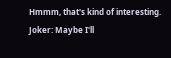Hmmm, that's kind of interesting.
Joker: Maybe I'll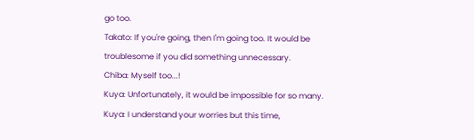go too.
Takato: If you're going, then I'm going too. It would be troublesome if you did something unnecessary.
Chiba: Myself too...!
Kuya: Unfortunately, it would be impossible for so many.
Kuya: I understand your worries but this time,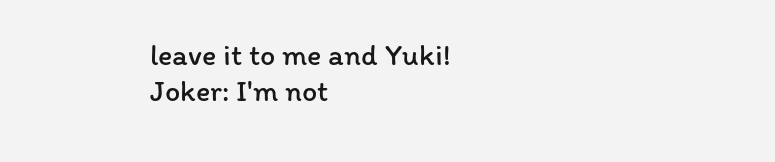leave it to me and Yuki!
Joker: I'm not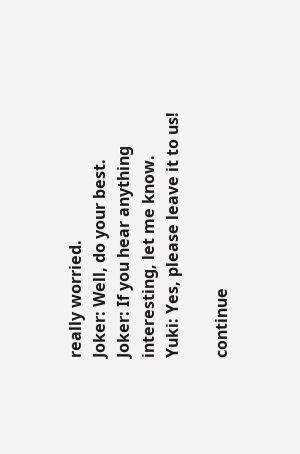really worried.
Joker: Well, do your best.
Joker: If you hear anything interesting, let me know.
Yuki: Yes, please leave it to us!

continue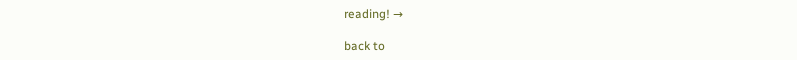reading! →

back to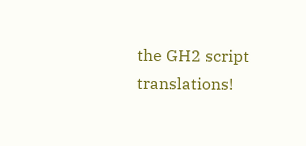the GH2 script translations!